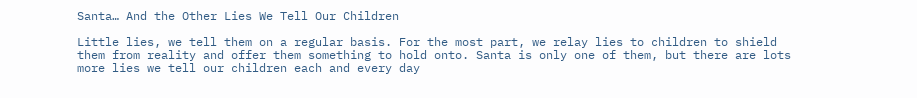Santa… And the Other Lies We Tell Our Children

Little lies, we tell them on a regular basis. For the most part, we relay lies to children to shield them from reality and offer them something to hold onto. Santa is only one of them, but there are lots more lies we tell our children each and every day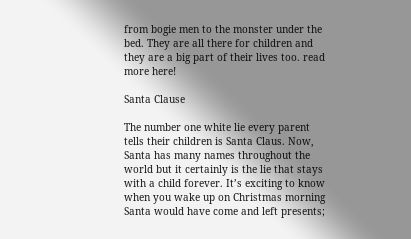from bogie men to the monster under the bed. They are all there for children and they are a big part of their lives too. read more here!

Santa Clause

The number one white lie every parent tells their children is Santa Claus. Now, Santa has many names throughout the world but it certainly is the lie that stays with a child forever. It’s exciting to know when you wake up on Christmas morning Santa would have come and left presents;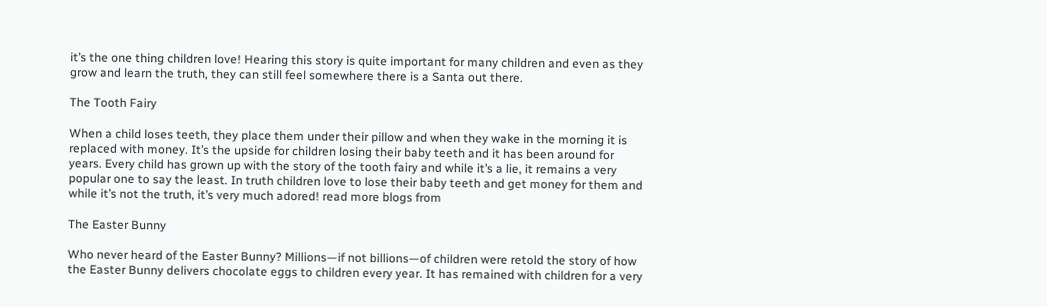it’s the one thing children love! Hearing this story is quite important for many children and even as they grow and learn the truth, they can still feel somewhere there is a Santa out there.

The Tooth Fairy

When a child loses teeth, they place them under their pillow and when they wake in the morning it is replaced with money. It’s the upside for children losing their baby teeth and it has been around for years. Every child has grown up with the story of the tooth fairy and while it’s a lie, it remains a very popular one to say the least. In truth children love to lose their baby teeth and get money for them and while it’s not the truth, it’s very much adored! read more blogs from

The Easter Bunny

Who never heard of the Easter Bunny? Millions—if not billions—of children were retold the story of how the Easter Bunny delivers chocolate eggs to children every year. It has remained with children for a very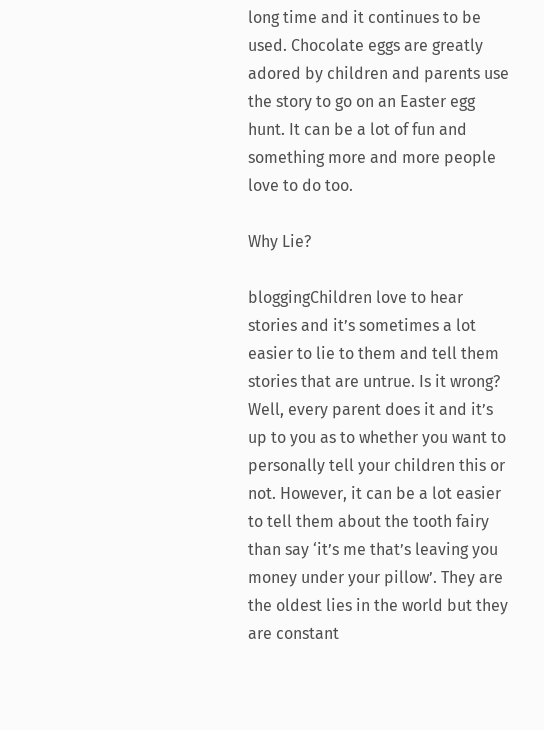long time and it continues to be used. Chocolate eggs are greatly adored by children and parents use the story to go on an Easter egg hunt. It can be a lot of fun and something more and more people love to do too.

Why Lie?

bloggingChildren love to hear stories and it’s sometimes a lot easier to lie to them and tell them stories that are untrue. Is it wrong? Well, every parent does it and it’s up to you as to whether you want to personally tell your children this or not. However, it can be a lot easier to tell them about the tooth fairy than say ‘it’s me that’s leaving you money under your pillow’. They are the oldest lies in the world but they are constant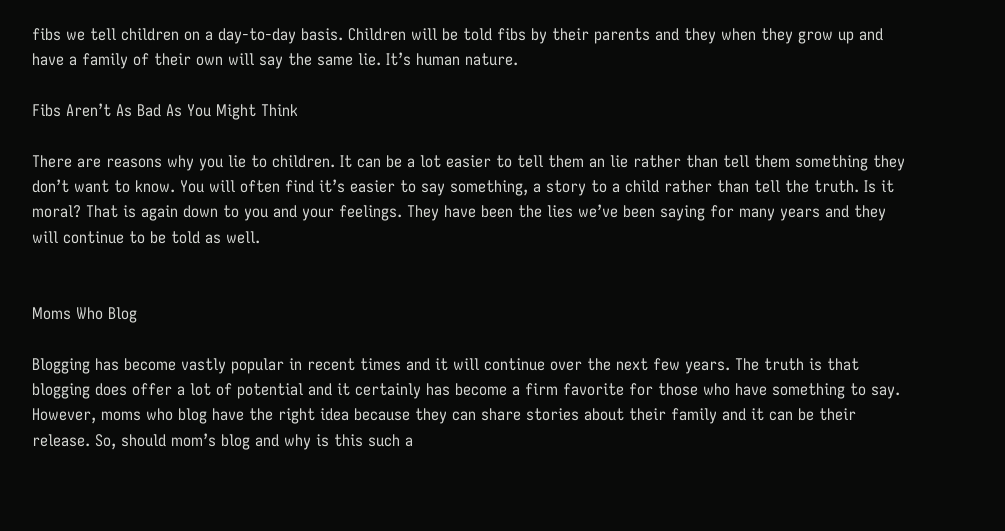fibs we tell children on a day-to-day basis. Children will be told fibs by their parents and they when they grow up and have a family of their own will say the same lie. It’s human nature.

Fibs Aren’t As Bad As You Might Think

There are reasons why you lie to children. It can be a lot easier to tell them an lie rather than tell them something they don’t want to know. You will often find it’s easier to say something, a story to a child rather than tell the truth. Is it moral? That is again down to you and your feelings. They have been the lies we’ve been saying for many years and they will continue to be told as well.


Moms Who Blog

Blogging has become vastly popular in recent times and it will continue over the next few years. The truth is that blogging does offer a lot of potential and it certainly has become a firm favorite for those who have something to say. However, moms who blog have the right idea because they can share stories about their family and it can be their release. So, should mom’s blog and why is this such a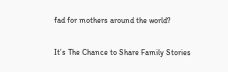fad for mothers around the world?

It’s The Chance to Share Family Stories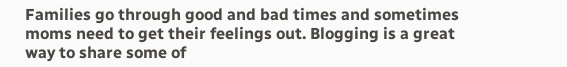Families go through good and bad times and sometimes moms need to get their feelings out. Blogging is a great way to share some of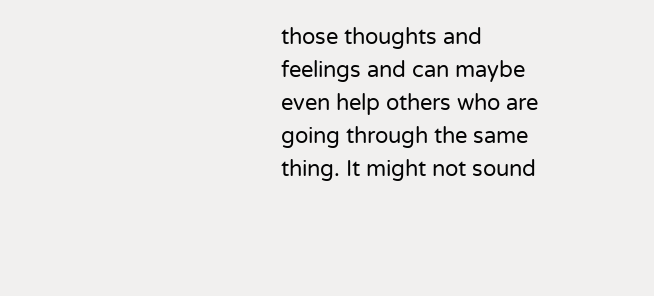those thoughts and feelings and can maybe even help others who are going through the same thing. It might not sound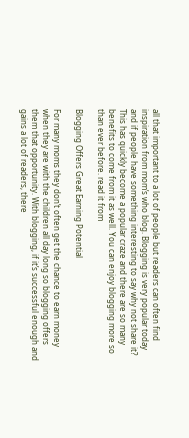all that important to a lot of people but readers can often find inspiration from mom’s who blog. Blogging is very popular today and if people have something interesting to say why not share it? This has quickly become a popular craze and there are so many benefits to come from it as well. You can enjoy blogging more so than ever before. read it from

Blogging Offers Great Earning Potential

For many moms they don’t often get the chance to earn money when they are with the children all day long so blogging offers them that opportunity. With blogging, if it’s successful enough and gains a lot of readers, there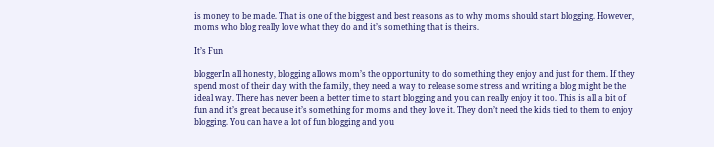is money to be made. That is one of the biggest and best reasons as to why moms should start blogging. However, moms who blog really love what they do and it’s something that is theirs.

It’s Fun

bloggerIn all honesty, blogging allows mom’s the opportunity to do something they enjoy and just for them. If they spend most of their day with the family, they need a way to release some stress and writing a blog might be the ideal way. There has never been a better time to start blogging and you can really enjoy it too. This is all a bit of fun and it’s great because it’s something for moms and they love it. They don’t need the kids tied to them to enjoy blogging. You can have a lot of fun blogging and you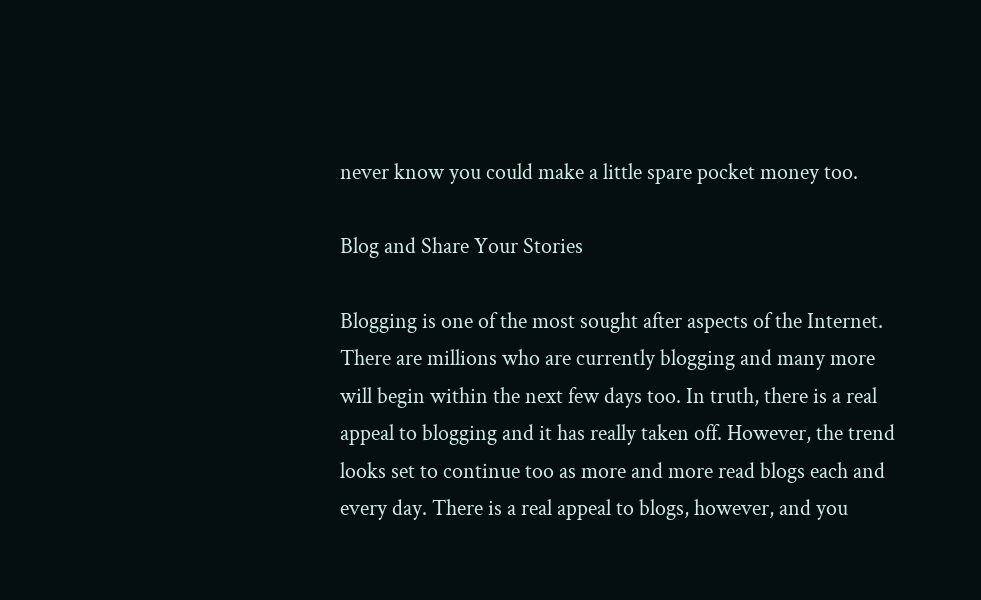never know you could make a little spare pocket money too.

Blog and Share Your Stories

Blogging is one of the most sought after aspects of the Internet. There are millions who are currently blogging and many more will begin within the next few days too. In truth, there is a real appeal to blogging and it has really taken off. However, the trend looks set to continue too as more and more read blogs each and every day. There is a real appeal to blogs, however, and you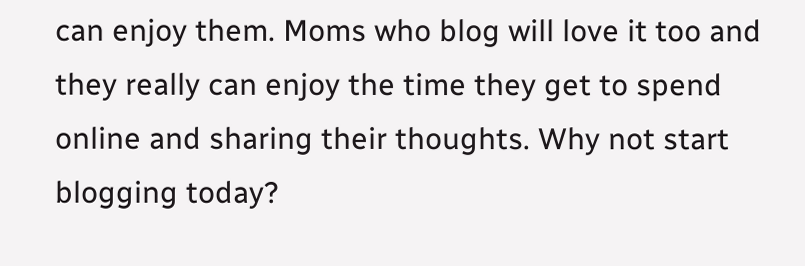can enjoy them. Moms who blog will love it too and they really can enjoy the time they get to spend online and sharing their thoughts. Why not start blogging today?